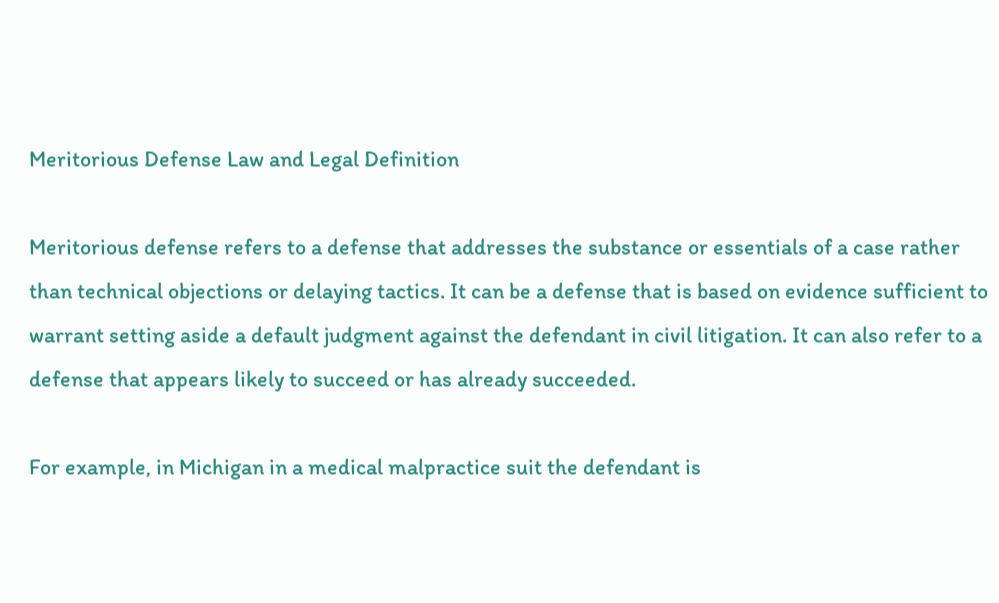Meritorious Defense Law and Legal Definition

Meritorious defense refers to a defense that addresses the substance or essentials of a case rather than technical objections or delaying tactics. It can be a defense that is based on evidence sufficient to warrant setting aside a default judgment against the defendant in civil litigation. It can also refer to a defense that appears likely to succeed or has already succeeded.

For example, in Michigan in a medical malpractice suit the defendant is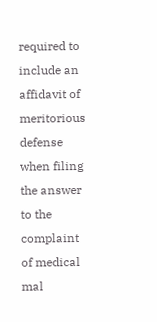required to include an affidavit of meritorious defense when filing the answer to the complaint of medical mal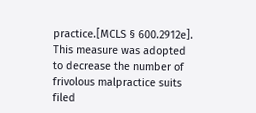practice.[MCLS § 600.2912e]. This measure was adopted to decrease the number of frivolous malpractice suits filed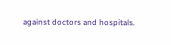against doctors and hospitals.